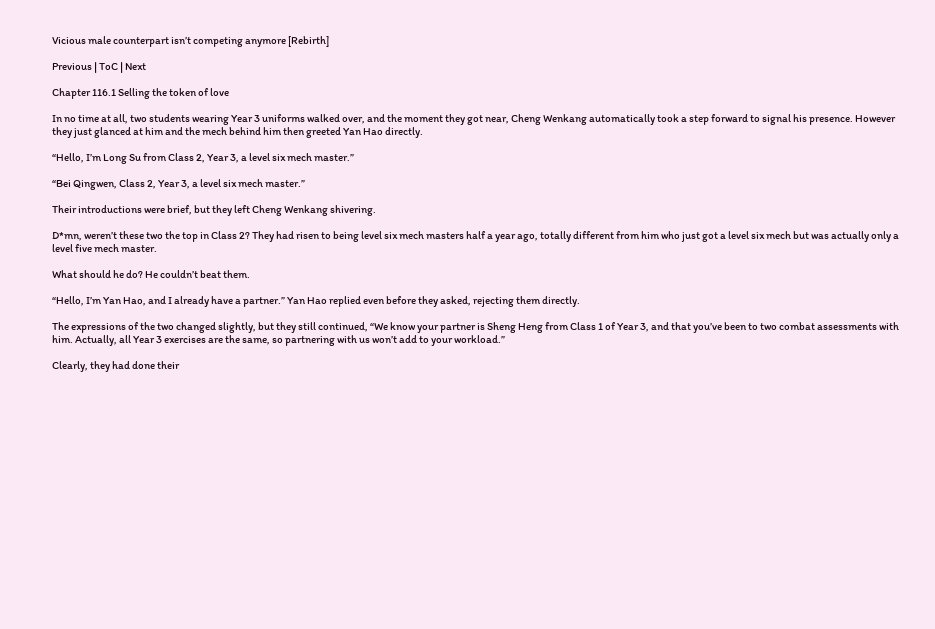Vicious male counterpart isn’t competing anymore [Rebirth]

Previous | ToC | Next

Chapter 116.1 Selling the token of love

In no time at all, two students wearing Year 3 uniforms walked over, and the moment they got near, Cheng Wenkang automatically took a step forward to signal his presence. However they just glanced at him and the mech behind him then greeted Yan Hao directly.

“Hello, I’m Long Su from Class 2, Year 3, a level six mech master.”

“Bei Qingwen, Class 2, Year 3, a level six mech master.”

Their introductions were brief, but they left Cheng Wenkang shivering.

D*mn, weren’t these two the top in Class 2? They had risen to being level six mech masters half a year ago, totally different from him who just got a level six mech but was actually only a level five mech master.

What should he do? He couldn’t beat them.

“Hello, I’m Yan Hao, and I already have a partner.” Yan Hao replied even before they asked, rejecting them directly.

The expressions of the two changed slightly, but they still continued, “We know your partner is Sheng Heng from Class 1 of Year 3, and that you’ve been to two combat assessments with him. Actually, all Year 3 exercises are the same, so partnering with us won’t add to your workload.”

Clearly, they had done their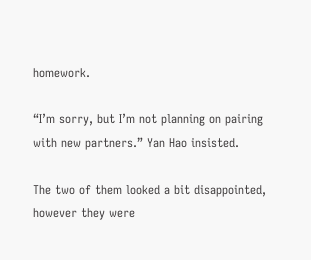homework.

“I’m sorry, but I’m not planning on pairing with new partners.” Yan Hao insisted.

The two of them looked a bit disappointed, however they were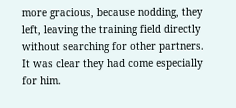more gracious, because nodding, they left, leaving the training field directly without searching for other partners. It was clear they had come especially for him.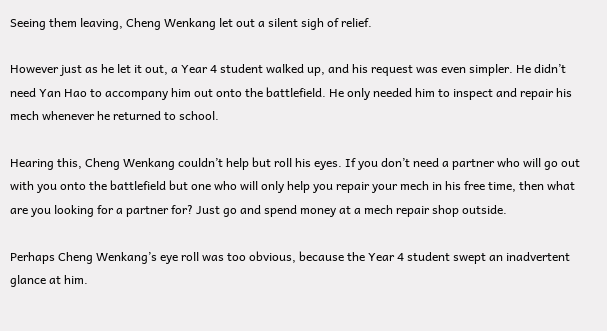Seeing them leaving, Cheng Wenkang let out a silent sigh of relief.

However just as he let it out, a Year 4 student walked up, and his request was even simpler. He didn’t need Yan Hao to accompany him out onto the battlefield. He only needed him to inspect and repair his mech whenever he returned to school.

Hearing this, Cheng Wenkang couldn’t help but roll his eyes. If you don’t need a partner who will go out with you onto the battlefield but one who will only help you repair your mech in his free time, then what are you looking for a partner for? Just go and spend money at a mech repair shop outside.

Perhaps Cheng Wenkang’s eye roll was too obvious, because the Year 4 student swept an inadvertent glance at him.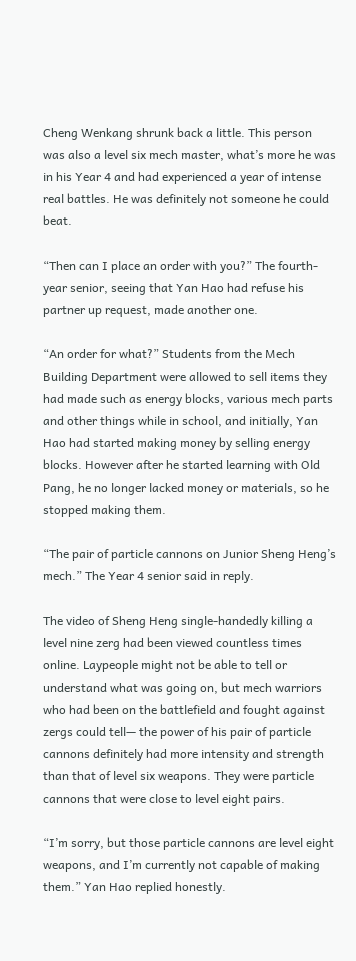Cheng Wenkang shrunk back a little. This person was also a level six mech master, what’s more he was in his Year 4 and had experienced a year of intense real battles. He was definitely not someone he could beat.

“Then can I place an order with you?” The fourth-year senior, seeing that Yan Hao had refuse his partner up request, made another one.

“An order for what?” Students from the Mech Building Department were allowed to sell items they had made such as energy blocks, various mech parts and other things while in school, and initially, Yan Hao had started making money by selling energy blocks. However after he started learning with Old Pang, he no longer lacked money or materials, so he stopped making them.

“The pair of particle cannons on Junior Sheng Heng’s mech.” The Year 4 senior said in reply.

The video of Sheng Heng single-handedly killing a level nine zerg had been viewed countless times online. Laypeople might not be able to tell or understand what was going on, but mech warriors who had been on the battlefield and fought against zergs could tell— the power of his pair of particle cannons definitely had more intensity and strength than that of level six weapons. They were particle cannons that were close to level eight pairs.

“I’m sorry, but those particle cannons are level eight weapons, and I’m currently not capable of making them.” Yan Hao replied honestly.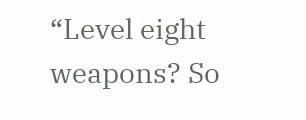“Level eight weapons? So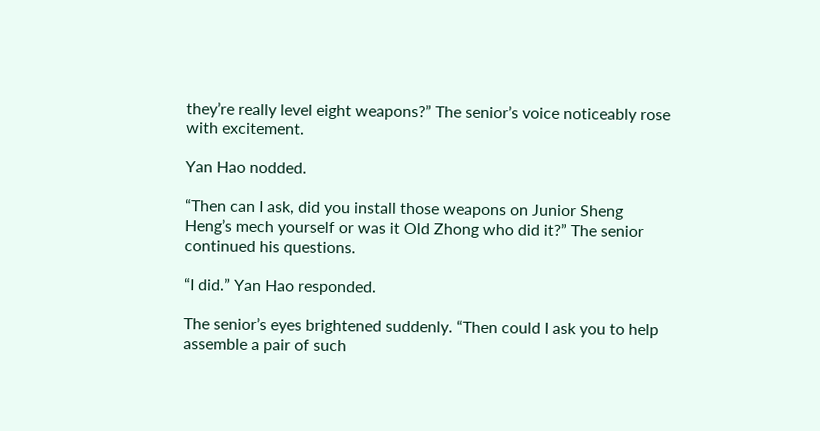they’re really level eight weapons?” The senior’s voice noticeably rose with excitement.

Yan Hao nodded.

“Then can I ask, did you install those weapons on Junior Sheng Heng’s mech yourself or was it Old Zhong who did it?” The senior continued his questions.

“I did.” Yan Hao responded.

The senior’s eyes brightened suddenly. “Then could I ask you to help assemble a pair of such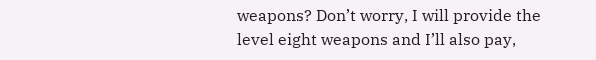weapons? Don’t worry, I will provide the level eight weapons and I’ll also pay,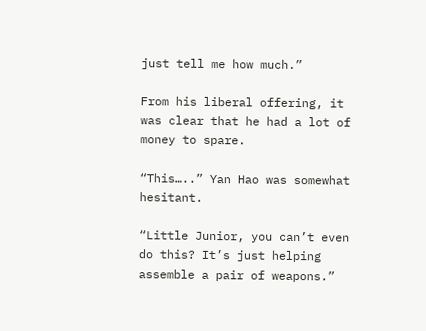just tell me how much.”

From his liberal offering, it was clear that he had a lot of money to spare.

“This…..” Yan Hao was somewhat hesitant.

“Little Junior, you can’t even do this? It’s just helping assemble a pair of weapons.”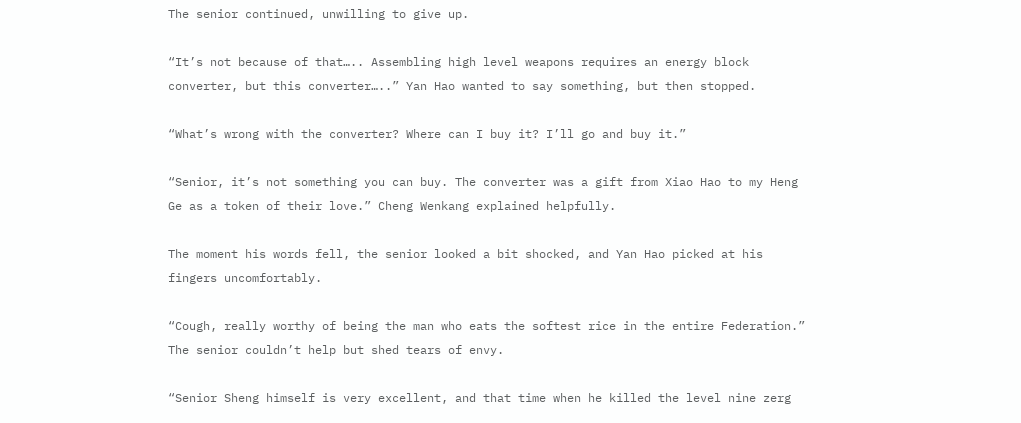The senior continued, unwilling to give up.

“It’s not because of that….. Assembling high level weapons requires an energy block converter, but this converter…..” Yan Hao wanted to say something, but then stopped.

“What’s wrong with the converter? Where can I buy it? I’ll go and buy it.”

“Senior, it’s not something you can buy. The converter was a gift from Xiao Hao to my Heng Ge as a token of their love.” Cheng Wenkang explained helpfully.

The moment his words fell, the senior looked a bit shocked, and Yan Hao picked at his fingers uncomfortably.

“Cough, really worthy of being the man who eats the softest rice in the entire Federation.” The senior couldn’t help but shed tears of envy.

“Senior Sheng himself is very excellent, and that time when he killed the level nine zerg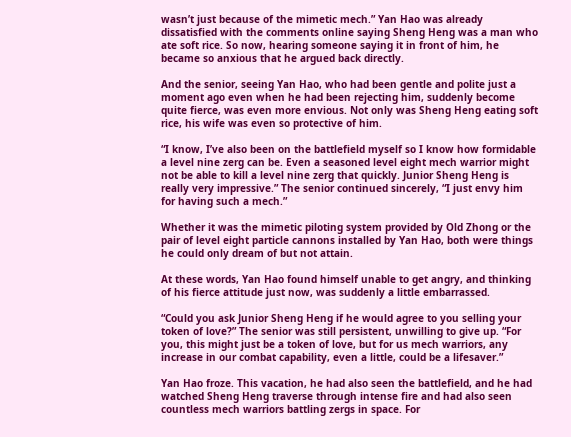wasn’t just because of the mimetic mech.” Yan Hao was already dissatisfied with the comments online saying Sheng Heng was a man who ate soft rice. So now, hearing someone saying it in front of him, he became so anxious that he argued back directly.

And the senior, seeing Yan Hao, who had been gentle and polite just a moment ago even when he had been rejecting him, suddenly become quite fierce, was even more envious. Not only was Sheng Heng eating soft rice, his wife was even so protective of him.

“I know, I’ve also been on the battlefield myself so I know how formidable a level nine zerg can be. Even a seasoned level eight mech warrior might not be able to kill a level nine zerg that quickly. Junior Sheng Heng is really very impressive.” The senior continued sincerely, “I just envy him for having such a mech.”

Whether it was the mimetic piloting system provided by Old Zhong or the pair of level eight particle cannons installed by Yan Hao, both were things he could only dream of but not attain.

At these words, Yan Hao found himself unable to get angry, and thinking of his fierce attitude just now, was suddenly a little embarrassed.

“Could you ask Junior Sheng Heng if he would agree to you selling your token of love?” The senior was still persistent, unwilling to give up. “For you, this might just be a token of love, but for us mech warriors, any increase in our combat capability, even a little, could be a lifesaver.”

Yan Hao froze. This vacation, he had also seen the battlefield, and he had watched Sheng Heng traverse through intense fire and had also seen countless mech warriors battling zergs in space. For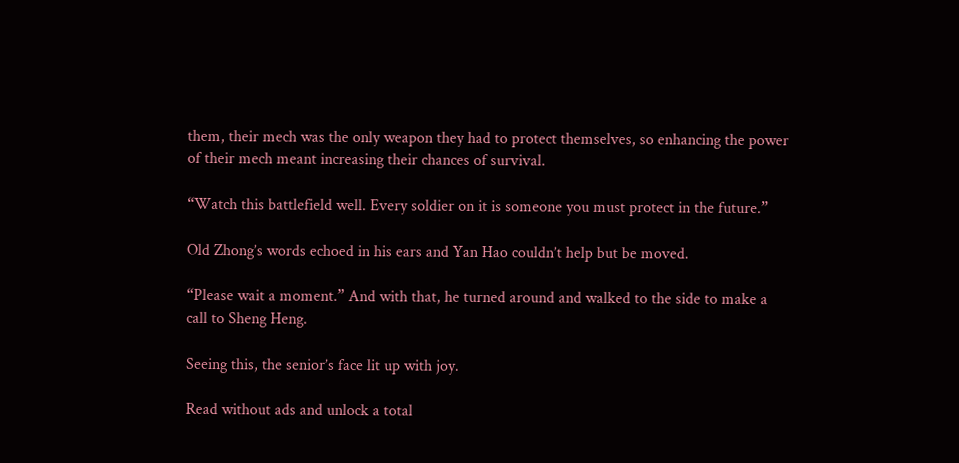them, their mech was the only weapon they had to protect themselves, so enhancing the power of their mech meant increasing their chances of survival.

“Watch this battlefield well. Every soldier on it is someone you must protect in the future.”

Old Zhong’s words echoed in his ears and Yan Hao couldn’t help but be moved.

“Please wait a moment.” And with that, he turned around and walked to the side to make a call to Sheng Heng.

Seeing this, the senior’s face lit up with joy.

Read without ads and unlock a total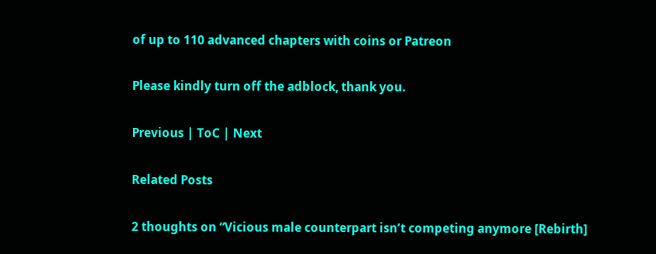of up to 110 advanced chapters with coins or Patreon

Please kindly turn off the adblock, thank you.

Previous | ToC | Next

Related Posts

2 thoughts on “Vicious male counterpart isn’t competing anymore [Rebirth]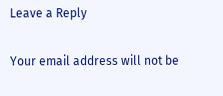Leave a Reply

Your email address will not be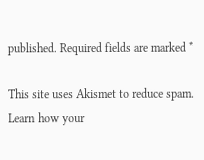published. Required fields are marked *

This site uses Akismet to reduce spam. Learn how your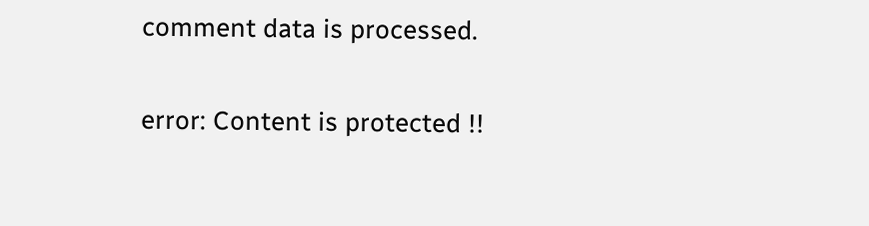comment data is processed.

error: Content is protected !!